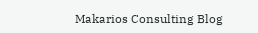Makarios Consulting Blog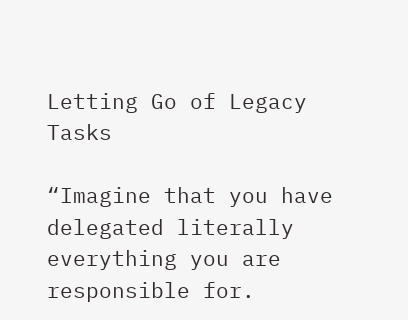Letting Go of Legacy Tasks

“Imagine that you have delegated literally everything you are responsible for.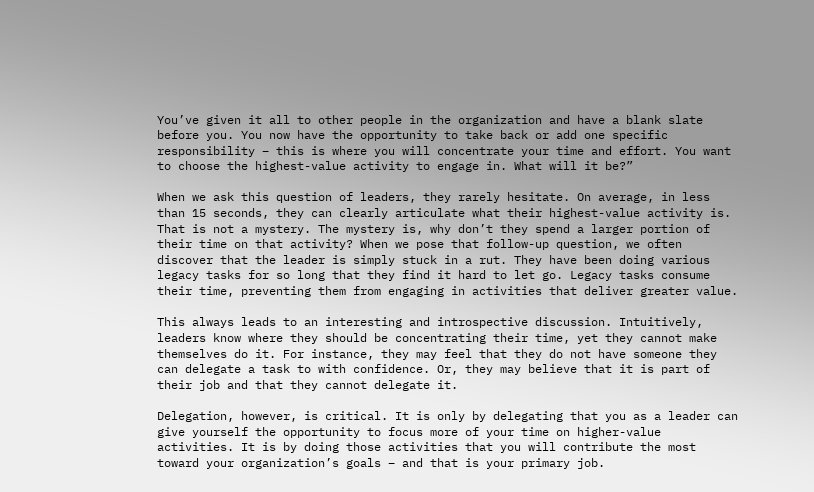You’ve given it all to other people in the organization and have a blank slate before you. You now have the opportunity to take back or add one specific responsibility – this is where you will concentrate your time and effort. You want to choose the highest-value activity to engage in. What will it be?”

When we ask this question of leaders, they rarely hesitate. On average, in less than 15 seconds, they can clearly articulate what their highest-value activity is. That is not a mystery. The mystery is, why don’t they spend a larger portion of their time on that activity? When we pose that follow-up question, we often discover that the leader is simply stuck in a rut. They have been doing various legacy tasks for so long that they find it hard to let go. Legacy tasks consume their time, preventing them from engaging in activities that deliver greater value.

This always leads to an interesting and introspective discussion. Intuitively, leaders know where they should be concentrating their time, yet they cannot make themselves do it. For instance, they may feel that they do not have someone they can delegate a task to with confidence. Or, they may believe that it is part of their job and that they cannot delegate it.

Delegation, however, is critical. It is only by delegating that you as a leader can give yourself the opportunity to focus more of your time on higher-value activities. It is by doing those activities that you will contribute the most toward your organization’s goals – and that is your primary job.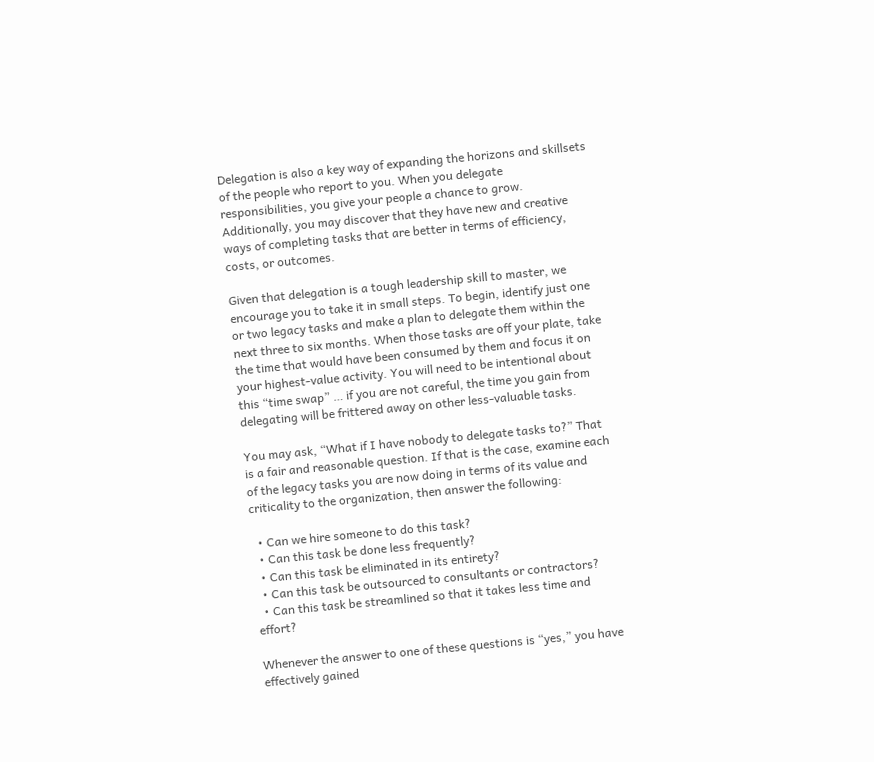Delegation is also a key way of expanding the horizons and skillsets of the people who report to you. When you delegate responsibilities, you give your people a chance to grow. Additionally, you may discover that they have new and creative ways of completing tasks that are better in terms of efficiency, costs, or outcomes.

Given that delegation is a tough leadership skill to master, we encourage you to take it in small steps. To begin, identify just one or two legacy tasks and make a plan to delegate them within the next three to six months. When those tasks are off your plate, take the time that would have been consumed by them and focus it on your highest-value activity. You will need to be intentional about this “time swap” … if you are not careful, the time you gain from delegating will be frittered away on other less-valuable tasks.

You may ask, “What if I have nobody to delegate tasks to?” That is a fair and reasonable question. If that is the case, examine each of the legacy tasks you are now doing in terms of its value and criticality to the organization, then answer the following:

  • Can we hire someone to do this task?
  • Can this task be done less frequently?
  • Can this task be eliminated in its entirety?
  • Can this task be outsourced to consultants or contractors?
  • Can this task be streamlined so that it takes less time and effort?

Whenever the answer to one of these questions is “yes,” you have effectively gained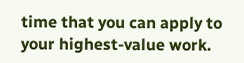time that you can apply to your highest-value work.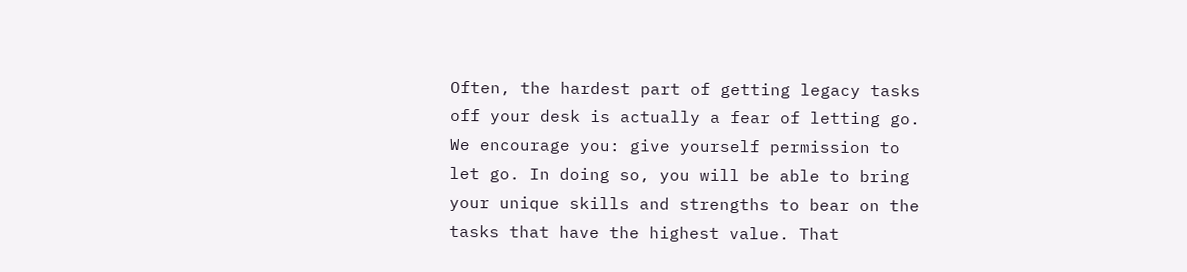Often, the hardest part of getting legacy tasks off your desk is actually a fear of letting go. We encourage you: give yourself permission to let go. In doing so, you will be able to bring your unique skills and strengths to bear on the tasks that have the highest value. That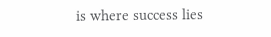is where success lies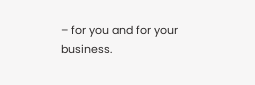– for you and for your business.